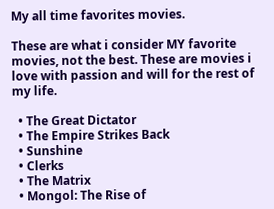My all time favorites movies.

These are what i consider MY favorite movies, not the best. These are movies i love with passion and will for the rest of my life.

  • The Great Dictator
  • The Empire Strikes Back
  • Sunshine
  • Clerks
  • The Matrix
  • Mongol: The Rise of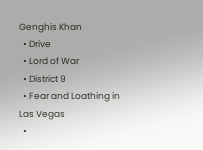Genghis Khan
  • Drive
  • Lord of War
  • District 9
  • Fear and Loathing in Las Vegas
  •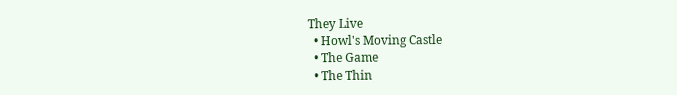They Live
  • Howl's Moving Castle
  • The Game
  • The Thin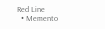Red Line
  • Memento